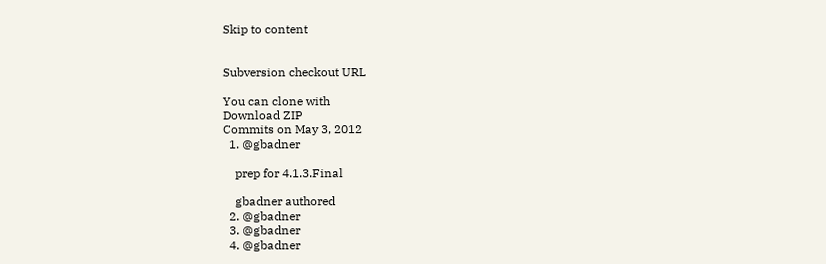Skip to content


Subversion checkout URL

You can clone with
Download ZIP
Commits on May 3, 2012
  1. @gbadner

    prep for 4.1.3.Final

    gbadner authored
  2. @gbadner
  3. @gbadner
  4. @gbadner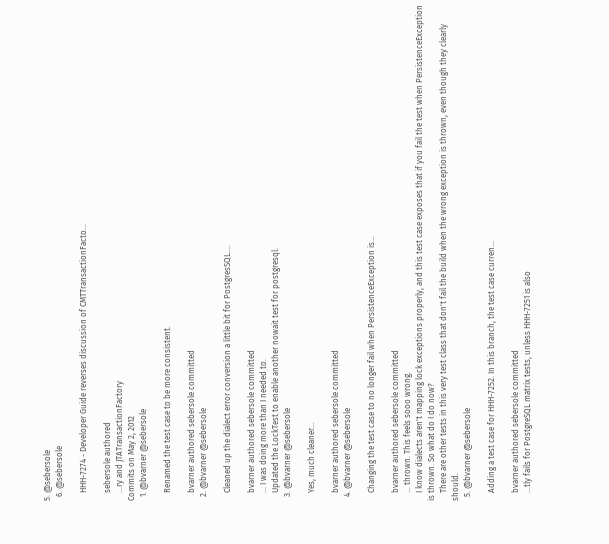5. @sebersole
  6. @sebersole

    HHH-7274 - Developer Guide reverses discussion of CMTTransactionFacto…

    sebersole authored
    …ry and JTATransactionFactory
Commits on May 2, 2012
  1. @bvarner @sebersole

    Renamed the test case to be more consistent.

    bvarner authored sebersole committed
  2. @bvarner @sebersole

    Cleaned up the dialect error conversion a little bit for PostgresSQL.…

    bvarner authored sebersole committed
    … I was doing more than I needed to.
    Updated the LockTest to enable another nowait test for postgresql.
  3. @bvarner @sebersole

    Yes, much cleaner...

    bvarner authored sebersole committed
  4. @bvarner @sebersole

    Changing the test case to no longer fail when PersistenceException is…

    bvarner authored sebersole committed
    … thrown. This feels sooo wrong.
    I know dialects aren't mapping lock exceptions properly, and this test case exposes that if you fail the test when PersistenceException is thrown. So what do I do now?
    There are other tests in this very test class that don't fail the build when the wrong exception is thrown, even though they clearly should.
  5. @bvarner @sebersole

    Adding a test case for HHH-7252. In this branch, the test case curren…

    bvarner authored sebersole committed
    …tly fails for PostgreSQL matrix tests, unless HHH-7251 is also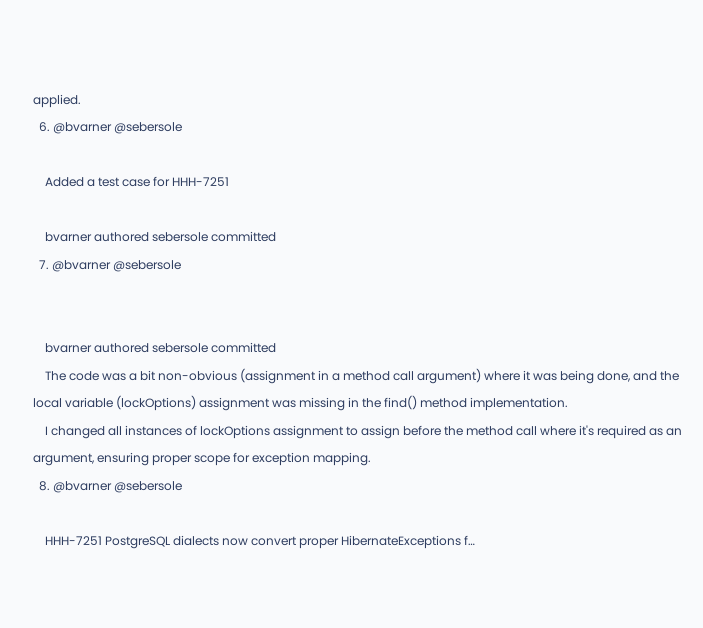applied.
  6. @bvarner @sebersole

    Added a test case for HHH-7251

    bvarner authored sebersole committed
  7. @bvarner @sebersole


    bvarner authored sebersole committed
    The code was a bit non-obvious (assignment in a method call argument) where it was being done, and the local variable (lockOptions) assignment was missing in the find() method implementation.
    I changed all instances of lockOptions assignment to assign before the method call where it's required as an argument, ensuring proper scope for exception mapping.
  8. @bvarner @sebersole

    HHH-7251 PostgreSQL dialects now convert proper HibernateExceptions f…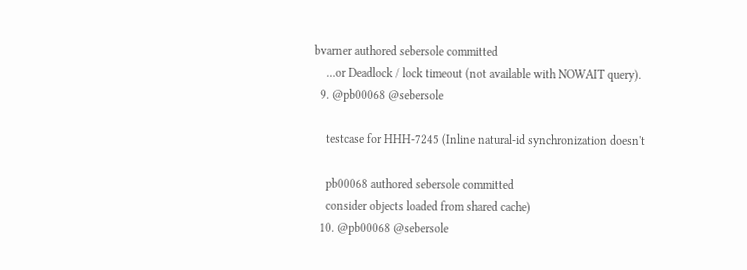bvarner authored sebersole committed
    …or Deadlock / lock timeout (not available with NOWAIT query).
  9. @pb00068 @sebersole

    testcase for HHH-7245 (Inline natural-id synchronization doesn't

    pb00068 authored sebersole committed
    consider objects loaded from shared cache)
  10. @pb00068 @sebersole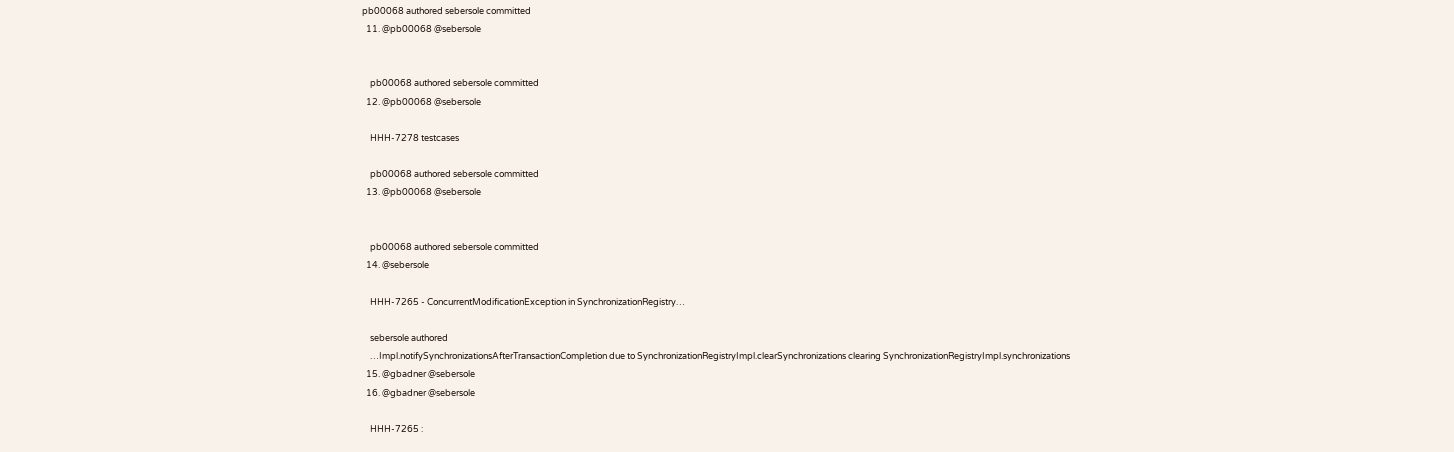pb00068 authored sebersole committed
  11. @pb00068 @sebersole


    pb00068 authored sebersole committed
  12. @pb00068 @sebersole

    HHH-7278 testcases

    pb00068 authored sebersole committed
  13. @pb00068 @sebersole


    pb00068 authored sebersole committed
  14. @sebersole

    HHH-7265 - ConcurrentModificationException in SynchronizationRegistry…

    sebersole authored
    …Impl.notifySynchronizationsAfterTransactionCompletion due to SynchronizationRegistryImpl.clearSynchronizations clearing SynchronizationRegistryImpl.synchronizations
  15. @gbadner @sebersole
  16. @gbadner @sebersole

    HHH-7265 :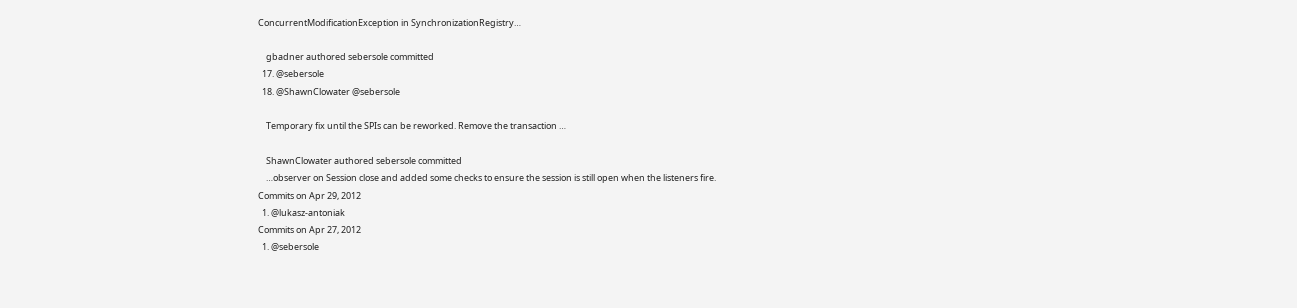ConcurrentModificationException in SynchronizationRegistry…

    gbadner authored sebersole committed
  17. @sebersole
  18. @ShawnClowater @sebersole

    Temporary fix until the SPIs can be reworked. Remove the transaction …

    ShawnClowater authored sebersole committed
    …observer on Session close and added some checks to ensure the session is still open when the listeners fire.
Commits on Apr 29, 2012
  1. @lukasz-antoniak
Commits on Apr 27, 2012
  1. @sebersole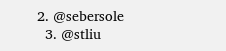2. @sebersole
  3. @stliu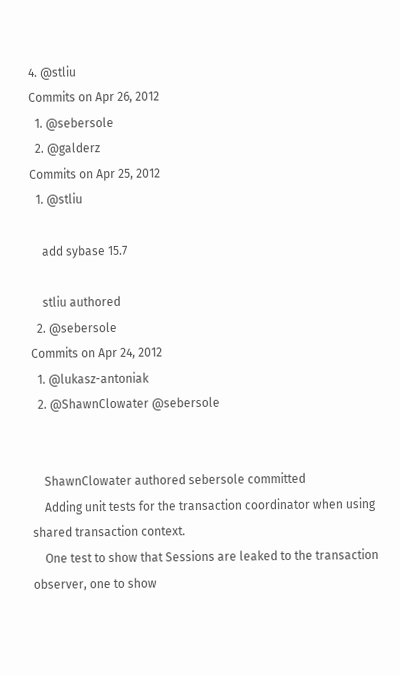4. @stliu
Commits on Apr 26, 2012
  1. @sebersole
  2. @galderz
Commits on Apr 25, 2012
  1. @stliu

    add sybase 15.7

    stliu authored
  2. @sebersole
Commits on Apr 24, 2012
  1. @lukasz-antoniak
  2. @ShawnClowater @sebersole


    ShawnClowater authored sebersole committed
    Adding unit tests for the transaction coordinator when using shared transaction context.
    One test to show that Sessions are leaked to the transaction observer, one to show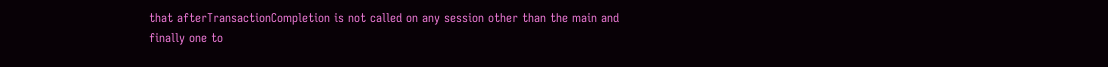that afterTransactionCompletion is not called on any session other than the main and finally one to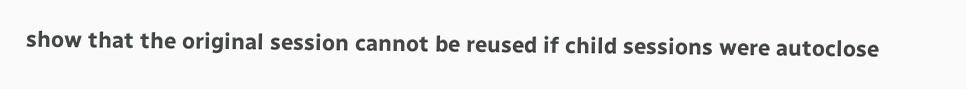show that the original session cannot be reused if child sessions were autoclose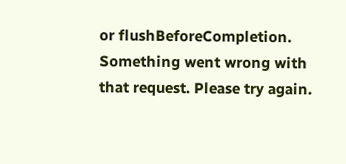or flushBeforeCompletion.
Something went wrong with that request. Please try again.